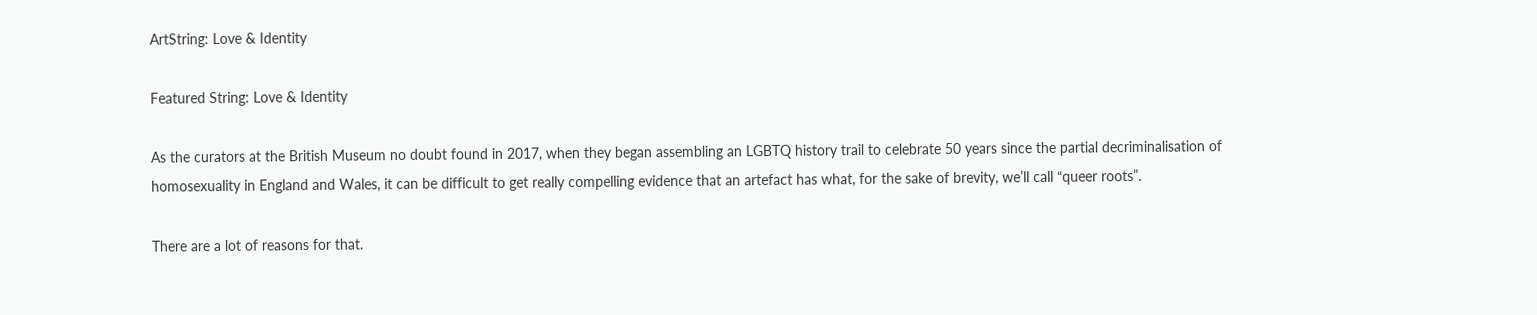ArtString: Love & Identity

Featured String: Love & Identity

As the curators at the British Museum no doubt found in 2017, when they began assembling an LGBTQ history trail to celebrate 50 years since the partial decriminalisation of homosexuality in England and Wales, it can be difficult to get really compelling evidence that an artefact has what, for the sake of brevity, we’ll call “queer roots”.

There are a lot of reasons for that.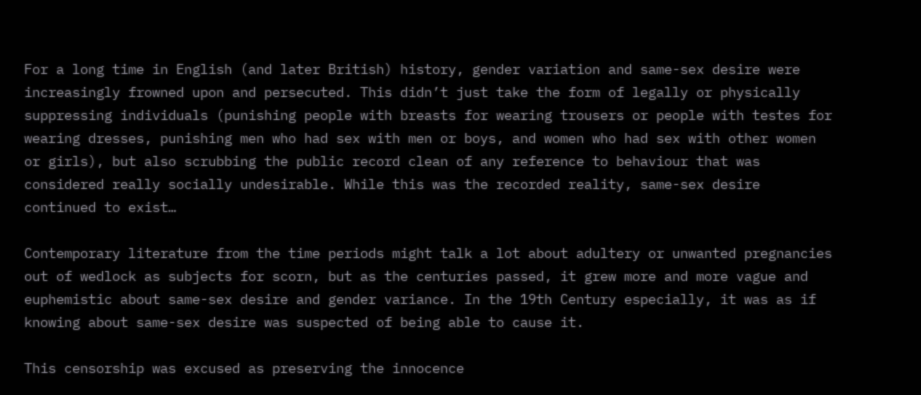For a long time in English (and later British) history, gender variation and same-sex desire were increasingly frowned upon and persecuted. This didn’t just take the form of legally or physically suppressing individuals (punishing people with breasts for wearing trousers or people with testes for wearing dresses, punishing men who had sex with men or boys, and women who had sex with other women or girls), but also scrubbing the public record clean of any reference to behaviour that was considered really socially undesirable. While this was the recorded reality, same-sex desire continued to exist…

Contemporary literature from the time periods might talk a lot about adultery or unwanted pregnancies out of wedlock as subjects for scorn, but as the centuries passed, it grew more and more vague and euphemistic about same-sex desire and gender variance. In the 19th Century especially, it was as if knowing about same-sex desire was suspected of being able to cause it.

This censorship was excused as preserving the innocence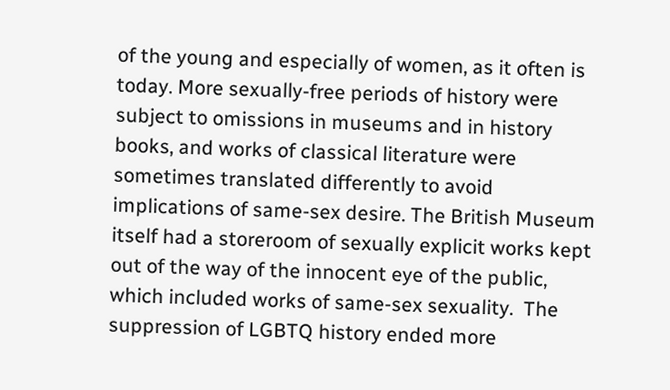of the young and especially of women, as it often is today. More sexually-free periods of history were subject to omissions in museums and in history books, and works of classical literature were sometimes translated differently to avoid implications of same-sex desire. The British Museum itself had a storeroom of sexually explicit works kept out of the way of the innocent eye of the public, which included works of same-sex sexuality.  The suppression of LGBTQ history ended more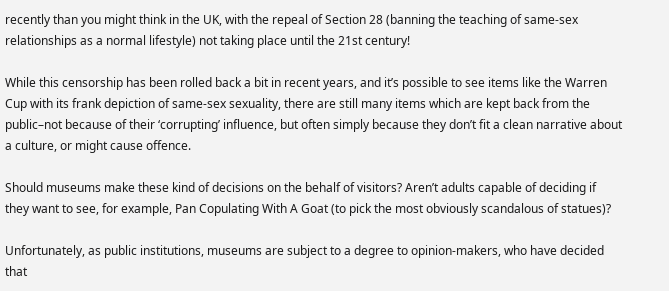recently than you might think in the UK, with the repeal of Section 28 (banning the teaching of same-sex relationships as a normal lifestyle) not taking place until the 21st century!

While this censorship has been rolled back a bit in recent years, and it’s possible to see items like the Warren Cup with its frank depiction of same-sex sexuality, there are still many items which are kept back from the public–not because of their ‘corrupting’ influence, but often simply because they don’t fit a clean narrative about a culture, or might cause offence.

Should museums make these kind of decisions on the behalf of visitors? Aren’t adults capable of deciding if they want to see, for example, Pan Copulating With A Goat (to pick the most obviously scandalous of statues)?

Unfortunately, as public institutions, museums are subject to a degree to opinion-makers, who have decided that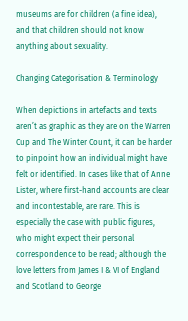museums are for children (a fine idea), and that children should not know anything about sexuality.

Changing Categorisation & Terminology

When depictions in artefacts and texts aren’t as graphic as they are on the Warren Cup and The Winter Count, it can be harder to pinpoint how an individual might have felt or identified. In cases like that of Anne Lister, where first-hand accounts are clear and incontestable, are rare. This is especially the case with public figures, who might expect their personal correspondence to be read; although the love letters from James I & VI of England and Scotland to George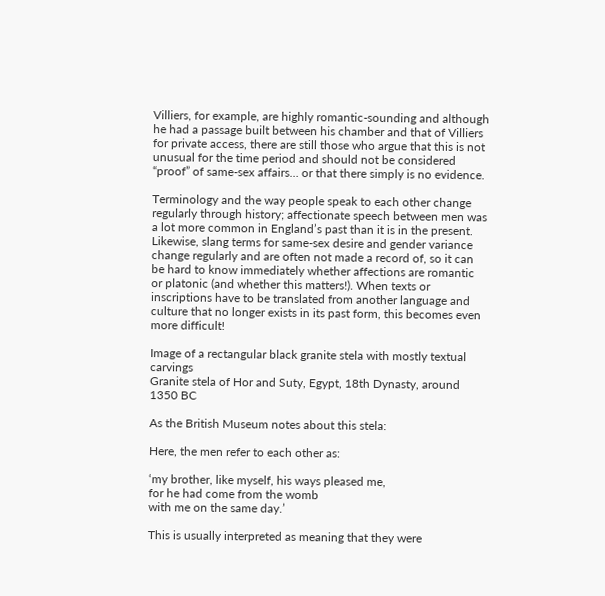Villiers, for example, are highly romantic-sounding and although he had a passage built between his chamber and that of Villiers for private access, there are still those who argue that this is not unusual for the time period and should not be considered “proof” of same-sex affairs… or that there simply is no evidence.

Terminology and the way people speak to each other change regularly through history; affectionate speech between men was a lot more common in England’s past than it is in the present. Likewise, slang terms for same-sex desire and gender variance change regularly and are often not made a record of, so it can be hard to know immediately whether affections are romantic or platonic (and whether this matters!). When texts or inscriptions have to be translated from another language and culture that no longer exists in its past form, this becomes even more difficult!

Image of a rectangular black granite stela with mostly textual carvings
Granite stela of Hor and Suty, Egypt, 18th Dynasty, around 1350 BC

As the British Museum notes about this stela:

Here, the men refer to each other as:

‘my brother, like myself, his ways pleased me,
for he had come from the womb
with me on the same day.’

This is usually interpreted as meaning that they were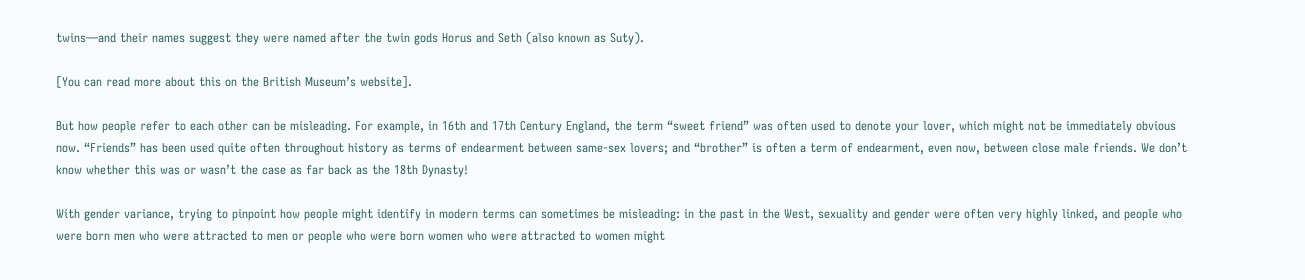twins—and their names suggest they were named after the twin gods Horus and Seth (also known as Suty).

[You can read more about this on the British Museum’s website].

But how people refer to each other can be misleading. For example, in 16th and 17th Century England, the term “sweet friend” was often used to denote your lover, which might not be immediately obvious now. “Friends” has been used quite often throughout history as terms of endearment between same-sex lovers; and “brother” is often a term of endearment, even now, between close male friends. We don’t know whether this was or wasn’t the case as far back as the 18th Dynasty!

With gender variance, trying to pinpoint how people might identify in modern terms can sometimes be misleading: in the past in the West, sexuality and gender were often very highly linked, and people who were born men who were attracted to men or people who were born women who were attracted to women might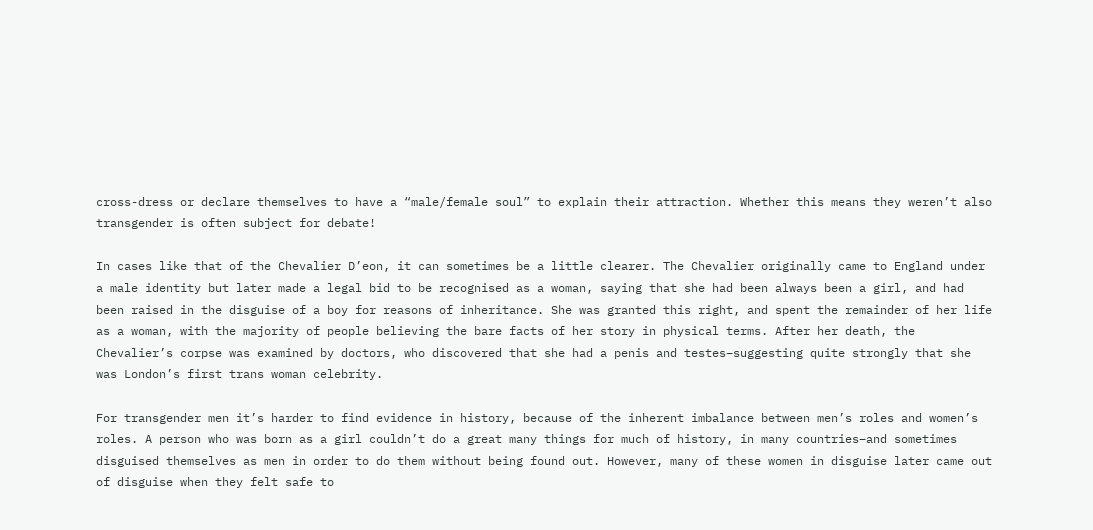cross-dress or declare themselves to have a “male/female soul” to explain their attraction. Whether this means they weren’t also transgender is often subject for debate!

In cases like that of the Chevalier D’eon, it can sometimes be a little clearer. The Chevalier originally came to England under a male identity but later made a legal bid to be recognised as a woman, saying that she had been always been a girl, and had been raised in the disguise of a boy for reasons of inheritance. She was granted this right, and spent the remainder of her life as a woman, with the majority of people believing the bare facts of her story in physical terms. After her death, the Chevalier’s corpse was examined by doctors, who discovered that she had a penis and testes–suggesting quite strongly that she was London’s first trans woman celebrity.

For transgender men it’s harder to find evidence in history, because of the inherent imbalance between men’s roles and women’s roles. A person who was born as a girl couldn’t do a great many things for much of history, in many countries–and sometimes disguised themselves as men in order to do them without being found out. However, many of these women in disguise later came out of disguise when they felt safe to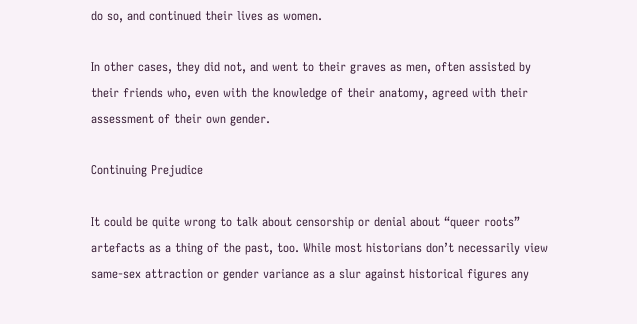do so, and continued their lives as women.

In other cases, they did not, and went to their graves as men, often assisted by their friends who, even with the knowledge of their anatomy, agreed with their assessment of their own gender.

Continuing Prejudice

It could be quite wrong to talk about censorship or denial about “queer roots” artefacts as a thing of the past, too. While most historians don’t necessarily view same-sex attraction or gender variance as a slur against historical figures any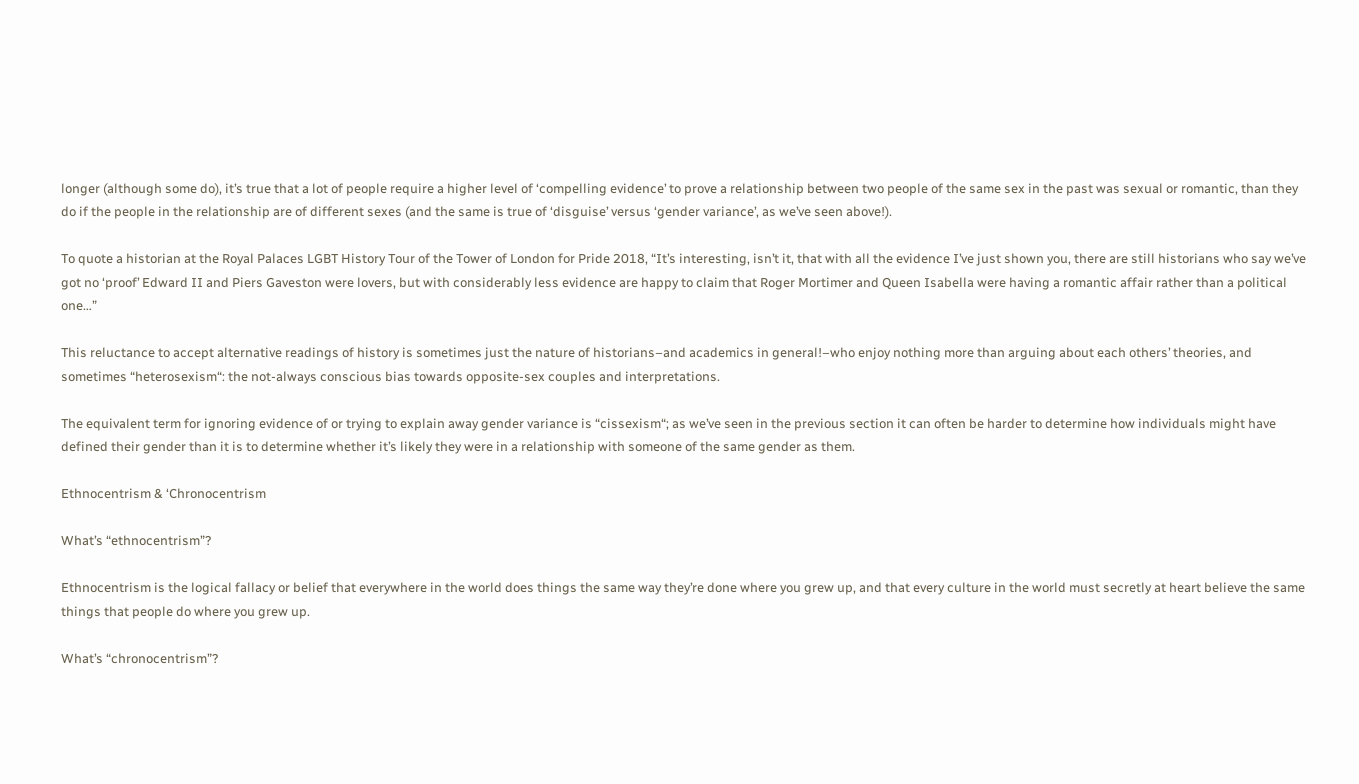longer (although some do), it’s true that a lot of people require a higher level of ‘compelling evidence’ to prove a relationship between two people of the same sex in the past was sexual or romantic, than they do if the people in the relationship are of different sexes (and the same is true of ‘disguise’ versus ‘gender variance’, as we’ve seen above!).

To quote a historian at the Royal Palaces LGBT History Tour of the Tower of London for Pride 2018, “It’s interesting, isn’t it, that with all the evidence I’ve just shown you, there are still historians who say we’ve got no ‘proof’ Edward II and Piers Gaveston were lovers, but with considerably less evidence are happy to claim that Roger Mortimer and Queen Isabella were having a romantic affair rather than a political one…”

This reluctance to accept alternative readings of history is sometimes just the nature of historians–and academics in general!–who enjoy nothing more than arguing about each others’ theories, and sometimes “heterosexism“: the not-always conscious bias towards opposite-sex couples and interpretations.

The equivalent term for ignoring evidence of or trying to explain away gender variance is “cissexism“; as we’ve seen in the previous section it can often be harder to determine how individuals might have defined their gender than it is to determine whether it’s likely they were in a relationship with someone of the same gender as them.

Ethnocentrism & ‘Chronocentrism

What’s “ethnocentrism”?

Ethnocentrism is the logical fallacy or belief that everywhere in the world does things the same way they’re done where you grew up, and that every culture in the world must secretly at heart believe the same things that people do where you grew up.

What’s “chronocentrism”?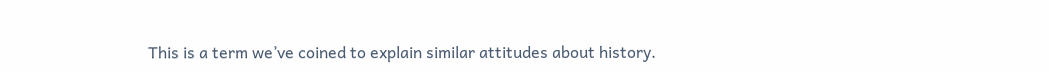This is a term we’ve coined to explain similar attitudes about history.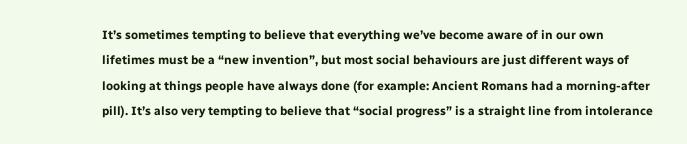It’s sometimes tempting to believe that everything we’ve become aware of in our own lifetimes must be a “new invention”, but most social behaviours are just different ways of looking at things people have always done (for example: Ancient Romans had a morning-after pill). It’s also very tempting to believe that “social progress” is a straight line from intolerance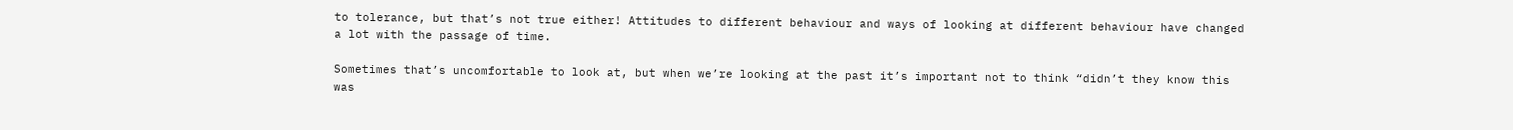to tolerance, but that’s not true either! Attitudes to different behaviour and ways of looking at different behaviour have changed a lot with the passage of time.

Sometimes that’s uncomfortable to look at, but when we’re looking at the past it’s important not to think “didn’t they know this was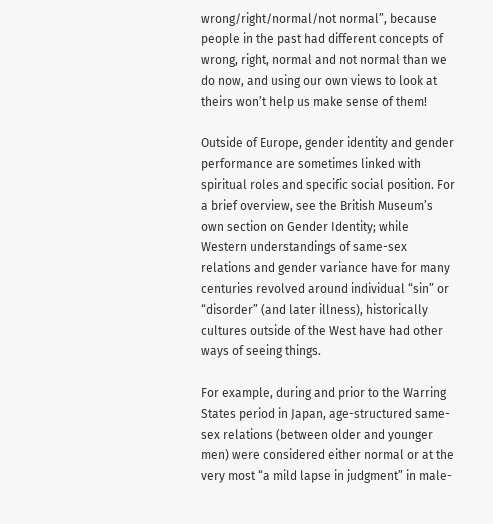wrong/right/normal/not normal”, because people in the past had different concepts of wrong, right, normal and not normal than we do now, and using our own views to look at theirs won’t help us make sense of them!

Outside of Europe, gender identity and gender performance are sometimes linked with spiritual roles and specific social position. For a brief overview, see the British Museum’s own section on Gender Identity; while Western understandings of same-sex relations and gender variance have for many centuries revolved around individual “sin” or “disorder” (and later illness), historically cultures outside of the West have had other ways of seeing things.

For example, during and prior to the Warring States period in Japan, age-structured same-sex relations (between older and younger men) were considered either normal or at the very most “a mild lapse in judgment” in male-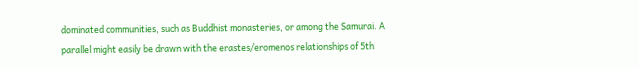dominated communities, such as Buddhist monasteries, or among the Samurai. A parallel might easily be drawn with the erastes/eromenos relationships of 5th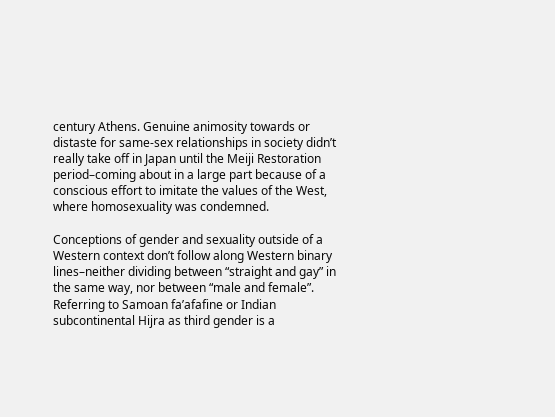century Athens. Genuine animosity towards or distaste for same-sex relationships in society didn’t really take off in Japan until the Meiji Restoration period–coming about in a large part because of a conscious effort to imitate the values of the West, where homosexuality was condemned.

Conceptions of gender and sexuality outside of a Western context don’t follow along Western binary lines–neither dividing between “straight and gay” in the same way, nor between “male and female”. Referring to Samoan fa’afafine or Indian subcontinental Hijra as third gender is a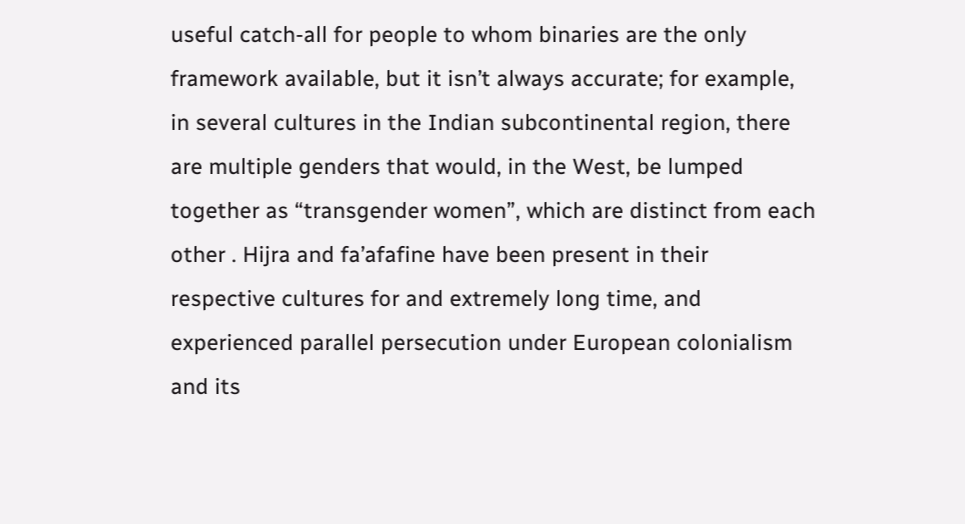useful catch-all for people to whom binaries are the only framework available, but it isn’t always accurate; for example, in several cultures in the Indian subcontinental region, there are multiple genders that would, in the West, be lumped together as “transgender women”, which are distinct from each other . Hijra and fa’afafine have been present in their respective cultures for and extremely long time, and experienced parallel persecution under European colonialism and its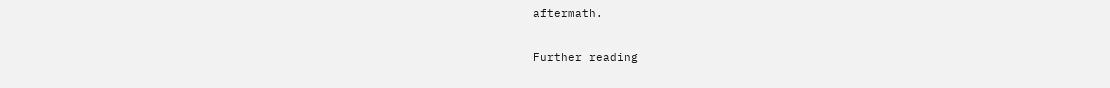aftermath.

Further reading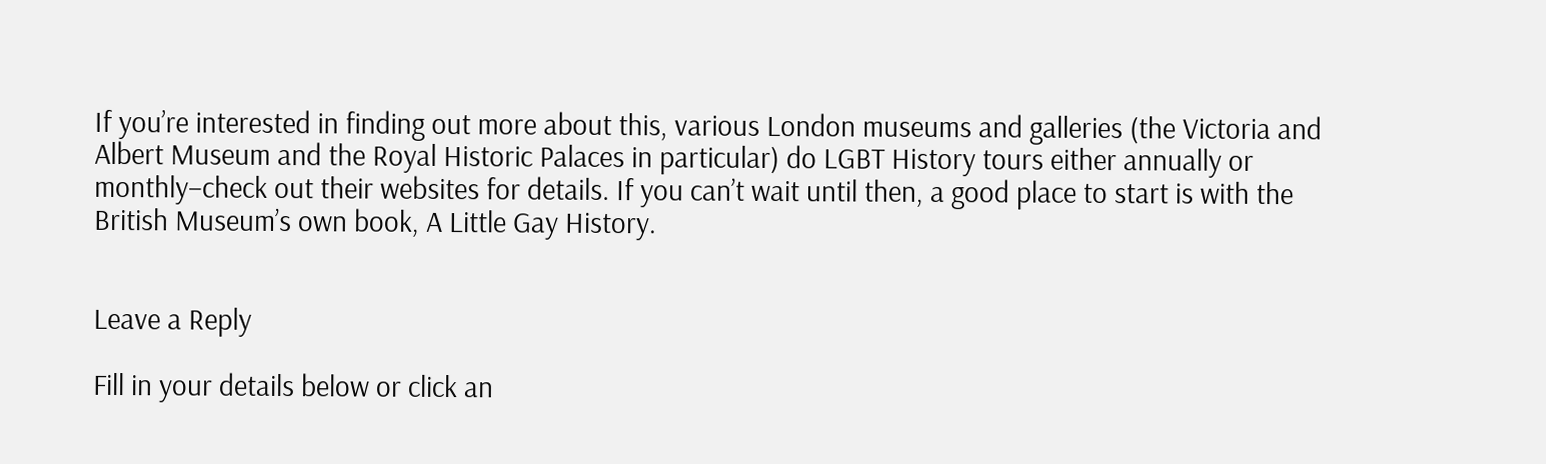If you’re interested in finding out more about this, various London museums and galleries (the Victoria and Albert Museum and the Royal Historic Palaces in particular) do LGBT History tours either annually or monthly–check out their websites for details. If you can’t wait until then, a good place to start is with the British Museum’s own book, A Little Gay History.


Leave a Reply

Fill in your details below or click an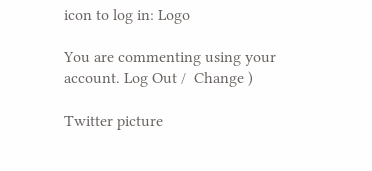icon to log in: Logo

You are commenting using your account. Log Out /  Change )

Twitter picture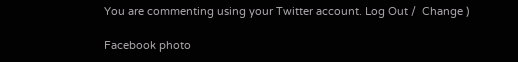You are commenting using your Twitter account. Log Out /  Change )

Facebook photo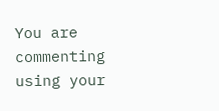You are commenting using your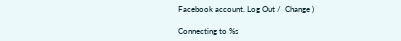Facebook account. Log Out /  Change )

Connecting to %s